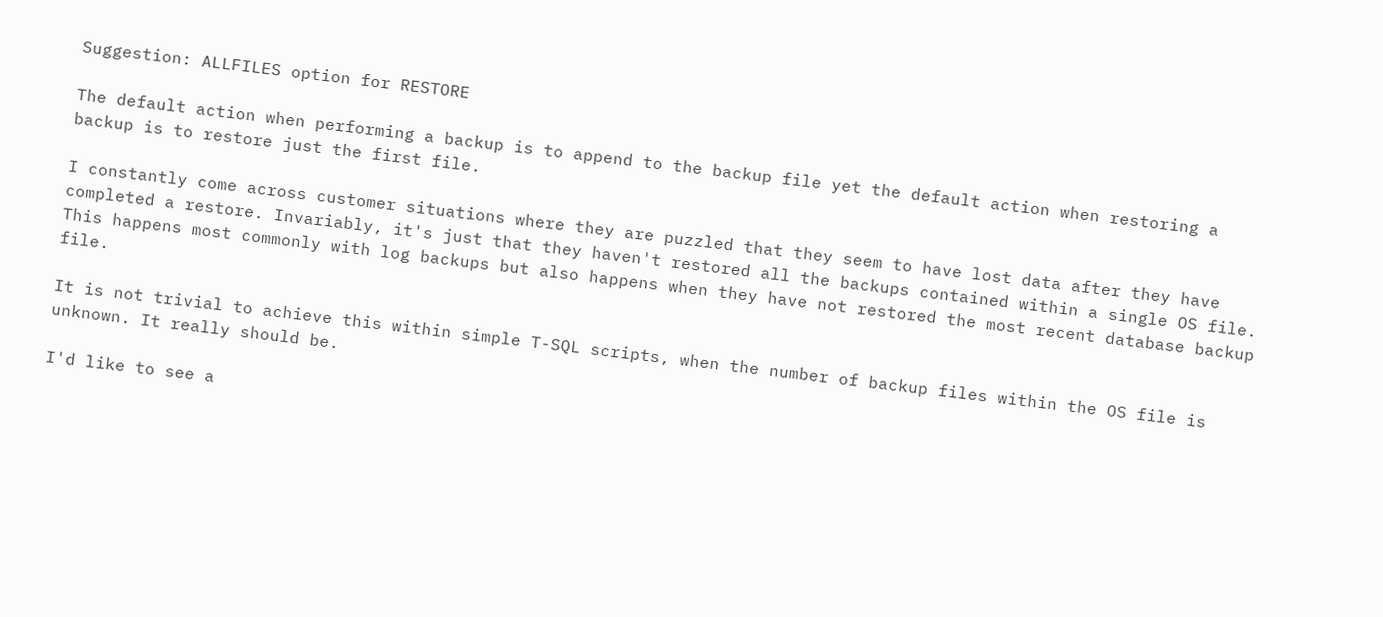Suggestion: ALLFILES option for RESTORE

The default action when performing a backup is to append to the backup file yet the default action when restoring a backup is to restore just the first file.

I constantly come across customer situations where they are puzzled that they seem to have lost data after they have completed a restore. Invariably, it's just that they haven't restored all the backups contained within a single OS file. This happens most commonly with log backups but also happens when they have not restored the most recent database backup file.

It is not trivial to achieve this within simple T-SQL scripts, when the number of backup files within the OS file is unknown. It really should be.

I'd like to see a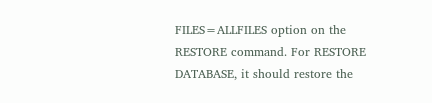FILES=ALLFILES option on the RESTORE command. For RESTORE DATABASE, it should restore the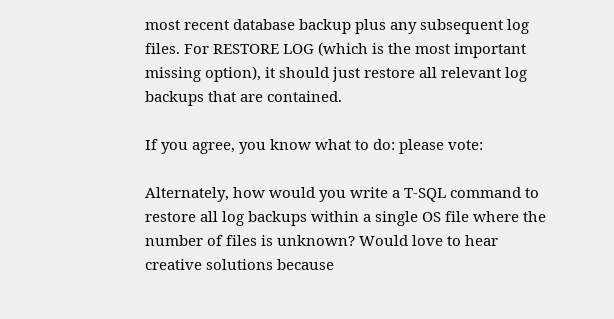most recent database backup plus any subsequent log files. For RESTORE LOG (which is the most important missing option), it should just restore all relevant log backups that are contained.

If you agree, you know what to do: please vote:

Alternately, how would you write a T-SQL command to restore all log backups within a single OS file where the number of files is unknown? Would love to hear creative solutions because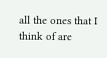all the ones that I think of are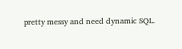pretty messy and need dynamic SQL.